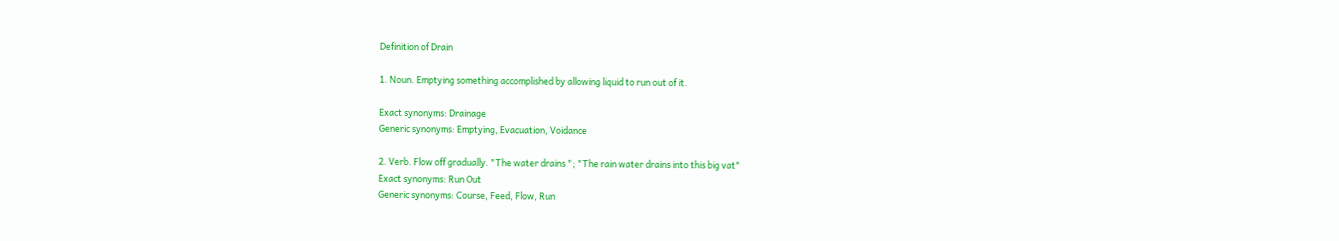Definition of Drain

1. Noun. Emptying something accomplished by allowing liquid to run out of it.

Exact synonyms: Drainage
Generic synonyms: Emptying, Evacuation, Voidance

2. Verb. Flow off gradually. "The water drains "; "The rain water drains into this big vat"
Exact synonyms: Run Out
Generic synonyms: Course, Feed, Flow, Run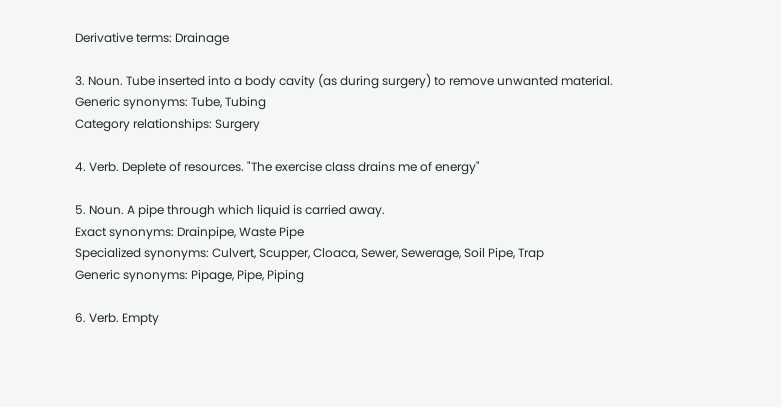Derivative terms: Drainage

3. Noun. Tube inserted into a body cavity (as during surgery) to remove unwanted material.
Generic synonyms: Tube, Tubing
Category relationships: Surgery

4. Verb. Deplete of resources. "The exercise class drains me of energy"

5. Noun. A pipe through which liquid is carried away.
Exact synonyms: Drainpipe, Waste Pipe
Specialized synonyms: Culvert, Scupper, Cloaca, Sewer, Sewerage, Soil Pipe, Trap
Generic synonyms: Pipage, Pipe, Piping

6. Verb. Empty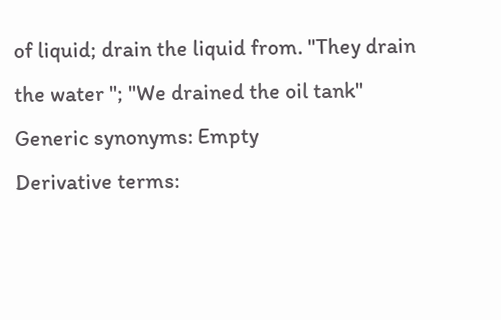of liquid; drain the liquid from. "They drain the water "; "We drained the oil tank"
Generic synonyms: Empty
Derivative terms: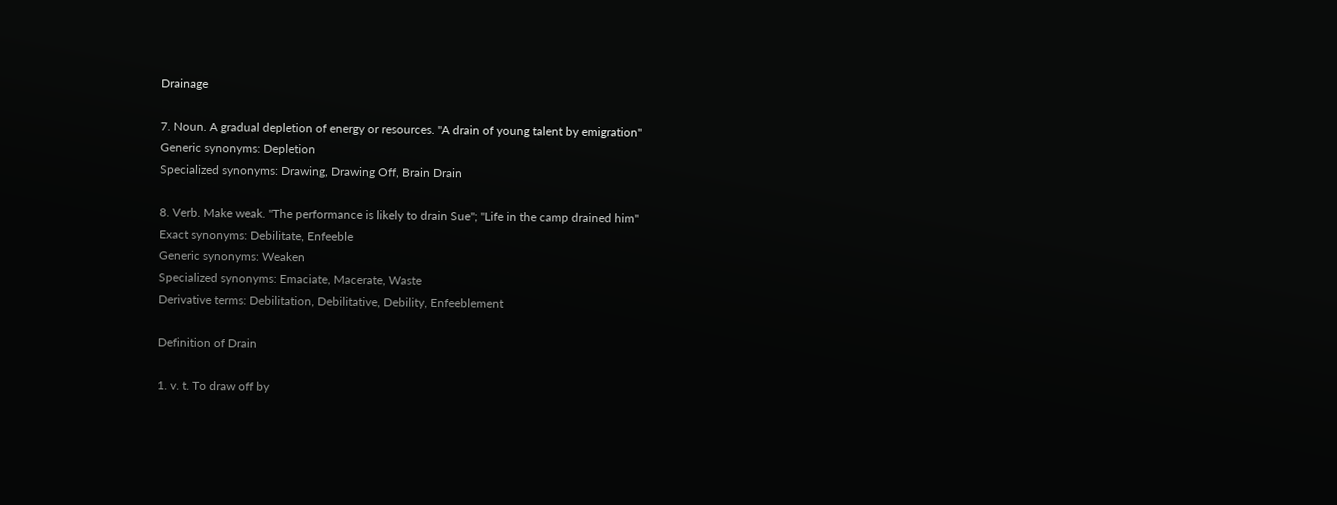Drainage

7. Noun. A gradual depletion of energy or resources. "A drain of young talent by emigration"
Generic synonyms: Depletion
Specialized synonyms: Drawing, Drawing Off, Brain Drain

8. Verb. Make weak. "The performance is likely to drain Sue"; "Life in the camp drained him"
Exact synonyms: Debilitate, Enfeeble
Generic synonyms: Weaken
Specialized synonyms: Emaciate, Macerate, Waste
Derivative terms: Debilitation, Debilitative, Debility, Enfeeblement

Definition of Drain

1. v. t. To draw off by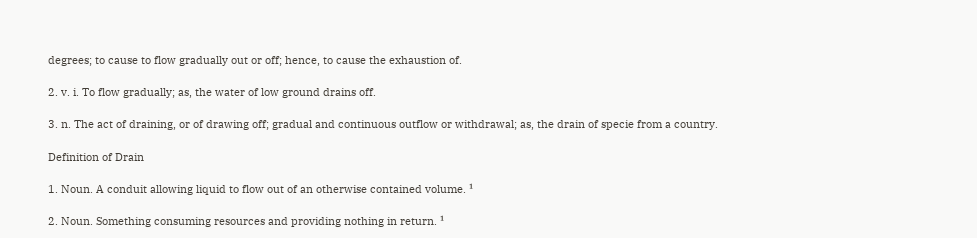degrees; to cause to flow gradually out or off; hence, to cause the exhaustion of.

2. v. i. To flow gradually; as, the water of low ground drains off.

3. n. The act of draining, or of drawing off; gradual and continuous outflow or withdrawal; as, the drain of specie from a country.

Definition of Drain

1. Noun. A conduit allowing liquid to flow out of an otherwise contained volume. ¹

2. Noun. Something consuming resources and providing nothing in return. ¹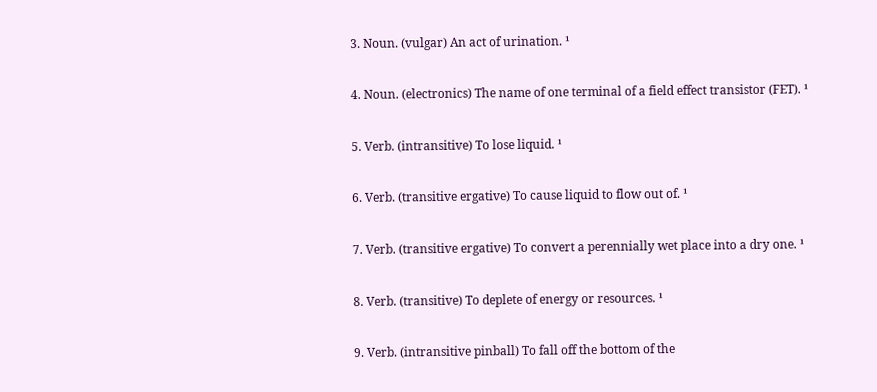3. Noun. (vulgar) An act of urination. ¹

4. Noun. (electronics) The name of one terminal of a field effect transistor (FET). ¹

5. Verb. (intransitive) To lose liquid. ¹

6. Verb. (transitive ergative) To cause liquid to flow out of. ¹

7. Verb. (transitive ergative) To convert a perennially wet place into a dry one. ¹

8. Verb. (transitive) To deplete of energy or resources. ¹

9. Verb. (intransitive pinball) To fall off the bottom of the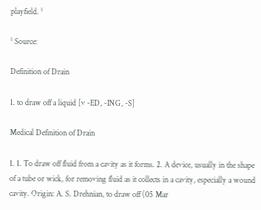playfield. ¹

¹ Source:

Definition of Drain

1. to draw off a liquid [v -ED, -ING, -S]

Medical Definition of Drain

1. 1. To draw off fluid from a cavity as it forms. 2. A device, usually in the shape of a tube or wick, for removing fluid as it collects in a cavity, especially a wound cavity. Origin: A. S. Drehnian, to draw off (05 Mar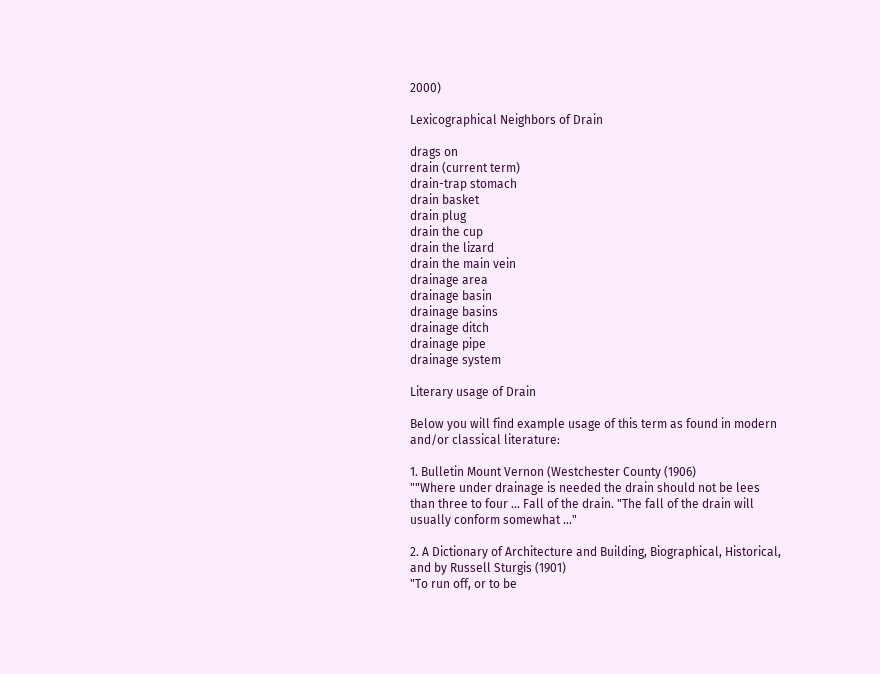2000)

Lexicographical Neighbors of Drain

drags on
drain (current term)
drain-trap stomach
drain basket
drain plug
drain the cup
drain the lizard
drain the main vein
drainage area
drainage basin
drainage basins
drainage ditch
drainage pipe
drainage system

Literary usage of Drain

Below you will find example usage of this term as found in modern and/or classical literature:

1. Bulletin Mount Vernon (Westchester County (1906)
""Where under drainage is needed the drain should not be lees than three to four ... Fall of the drain. "The fall of the drain will usually conform somewhat ..."

2. A Dictionary of Architecture and Building, Biographical, Historical, and by Russell Sturgis (1901)
"To run off, or to be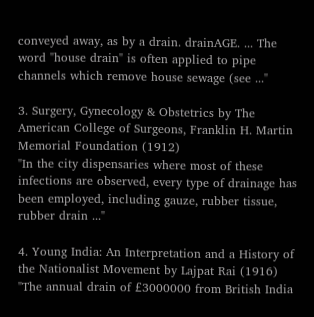conveyed away, as by a drain. drainAGE. ... The word "house drain" is often applied to pipe channels which remove house sewage (see ..."

3. Surgery, Gynecology & Obstetrics by The American College of Surgeons, Franklin H. Martin Memorial Foundation (1912)
"In the city dispensaries where most of these infections are observed, every type of drainage has been employed, including gauze, rubber tissue, rubber drain ..."

4. Young India: An Interpretation and a History of the Nationalist Movement by Lajpat Rai (1916)
"The annual drain of £3000000 from British India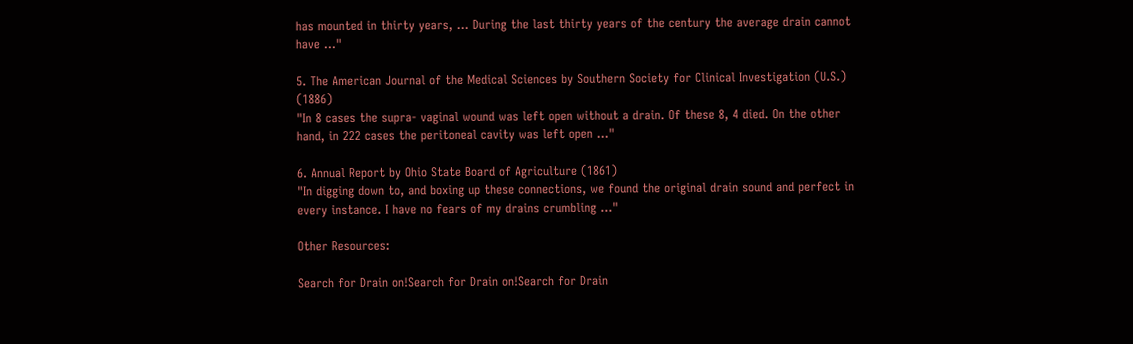has mounted in thirty years, ... During the last thirty years of the century the average drain cannot have ..."

5. The American Journal of the Medical Sciences by Southern Society for Clinical Investigation (U.S.) (1886)
"In 8 cases the supra- vaginal wound was left open without a drain. Of these 8, 4 died. On the other hand, in 222 cases the peritoneal cavity was left open ..."

6. Annual Report by Ohio State Board of Agriculture (1861)
"In digging down to, and boxing up these connections, we found the original drain sound and perfect in every instance. I have no fears of my drains crumbling ..."

Other Resources:

Search for Drain on!Search for Drain on!Search for Drain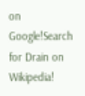on Google!Search for Drain on Wikipedia!